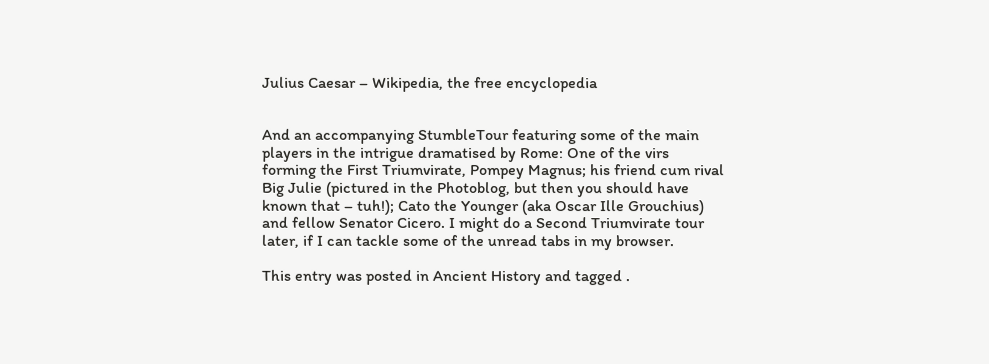Julius Caesar – Wikipedia, the free encyclopedia


And an accompanying StumbleTour featuring some of the main players in the intrigue dramatised by Rome: One of the virs forming the First Triumvirate, Pompey Magnus; his friend cum rival Big Julie (pictured in the Photoblog, but then you should have known that – tuh!); Cato the Younger (aka Oscar Ille Grouchius) and fellow Senator Cicero. I might do a Second Triumvirate tour later, if I can tackle some of the unread tabs in my browser.

This entry was posted in Ancient History and tagged .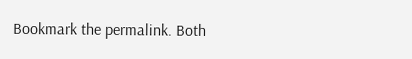Bookmark the permalink. Both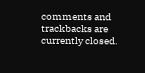comments and trackbacks are currently closed.